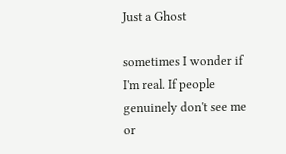Just a Ghost

sometimes I wonder if I'm real. If people genuinely don't see me or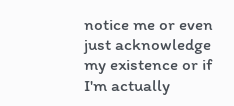notice me or even just acknowledge my existence or if I'm actually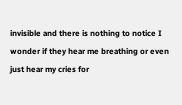invisible and there is nothing to notice I wonder if they hear me breathing or even just hear my cries for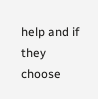help and if they choose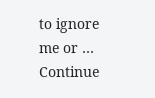to ignore me or … Continue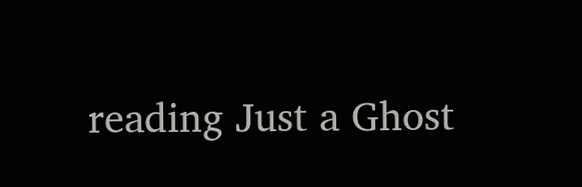reading Just a Ghost